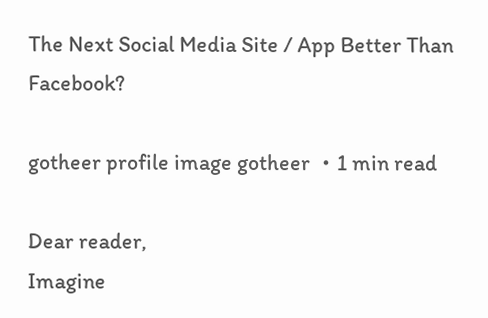The Next Social Media Site / App Better Than Facebook?

gotheer profile image gotheer ・1 min read

Dear reader,
Imagine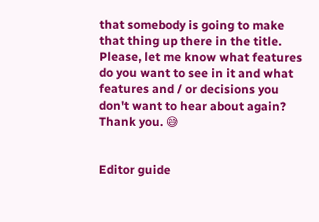that somebody is going to make that thing up there in the title. Please, let me know what features do you want to see in it and what features and / or decisions you don't want to hear about again?
Thank you. 😅


Editor guide